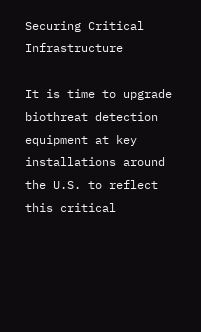Securing Critical Infrastructure

It is time to upgrade biothreat detection equipment at key installations around the U.S. to reflect this critical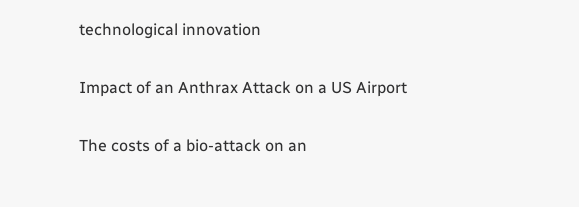technological innovation

Impact of an Anthrax Attack on a US Airport

The costs of a bio-attack on an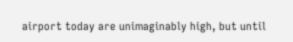airport today are unimaginably high, but until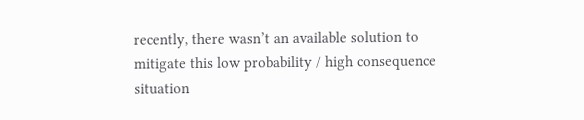recently, there wasn’t an available solution to mitigate this low probability / high consequence situation